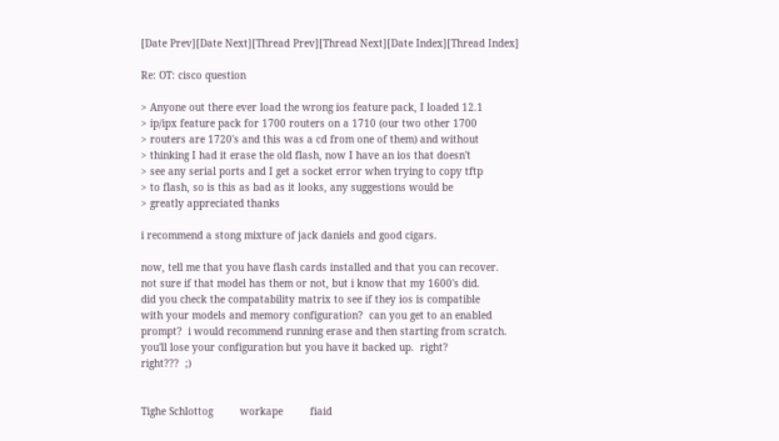[Date Prev][Date Next][Thread Prev][Thread Next][Date Index][Thread Index]

Re: OT: cisco question

> Anyone out there ever load the wrong ios feature pack, I loaded 12.1
> ip/ipx feature pack for 1700 routers on a 1710 (our two other 1700
> routers are 1720's and this was a cd from one of them) and without
> thinking I had it erase the old flash, now I have an ios that doesn't
> see any serial ports and I get a socket error when trying to copy tftp
> to flash, so is this as bad as it looks, any suggestions would be
> greatly appreciated thanks

i recommend a stong mixture of jack daniels and good cigars.

now, tell me that you have flash cards installed and that you can recover.
not sure if that model has them or not, but i know that my 1600's did.
did you check the compatability matrix to see if they ios is compatible
with your models and memory configuration?  can you get to an enabled
prompt?  i would recommend running erase and then starting from scratch.
you'll lose your configuration but you have it backed up.  right?
right???  ;)


Tighe Schlottog         workape         fiaid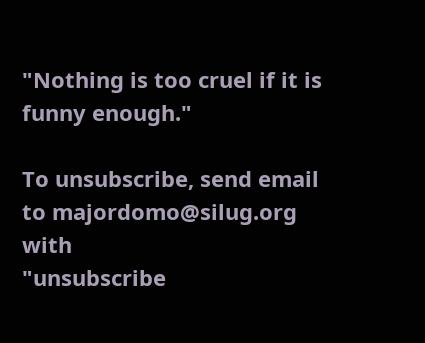"Nothing is too cruel if it is funny enough."

To unsubscribe, send email to majordomo@silug.org with
"unsubscribe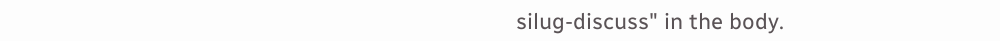silug-discuss" in the body.